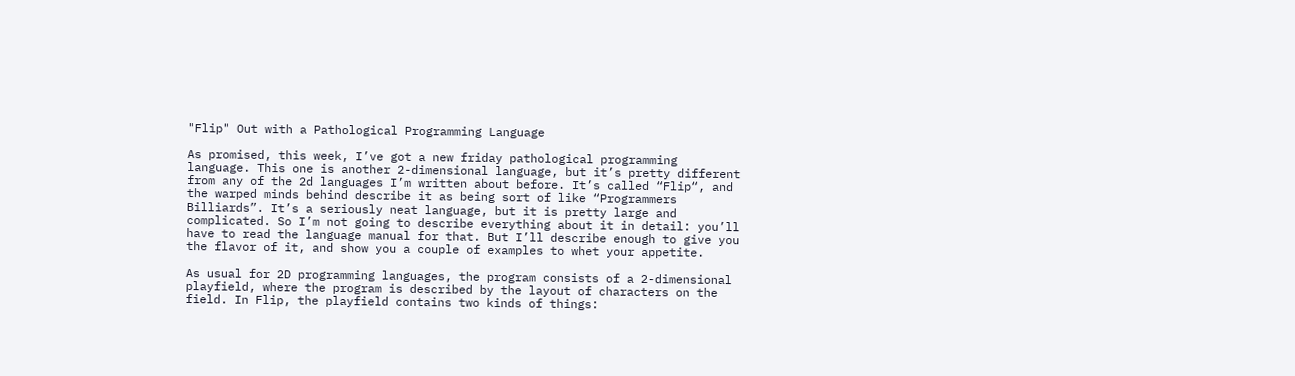"Flip" Out with a Pathological Programming Language

As promised, this week, I’ve got a new friday pathological programming language. This one is another 2-dimensional language, but it’s pretty different from any of the 2d languages I’m written about before. It’s called “Flip“, and the warped minds behind describe it as being sort of like “Programmers Billiards”. It’s a seriously neat language, but it is pretty large and complicated. So I’m not going to describe everything about it in detail: you’ll have to read the language manual for that. But I’ll describe enough to give you the flavor of it, and show you a couple of examples to whet your appetite.

As usual for 2D programming languages, the program consists of a 2-dimensional playfield, where the program is described by the layout of characters on the field. In Flip, the playfield contains two kinds of things: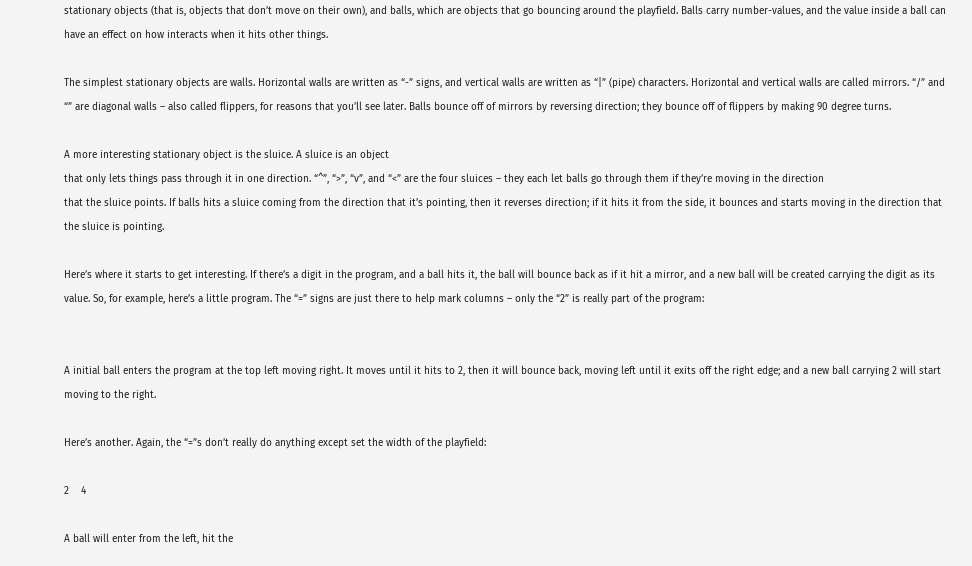stationary objects (that is, objects that don’t move on their own), and balls, which are objects that go bouncing around the playfield. Balls carry number-values, and the value inside a ball can have an effect on how interacts when it hits other things.

The simplest stationary objects are walls. Horizontal walls are written as “-” signs, and vertical walls are written as “|” (pipe) characters. Horizontal and vertical walls are called mirrors. “/” and “” are diagonal walls – also called flippers, for reasons that you’ll see later. Balls bounce off of mirrors by reversing direction; they bounce off of flippers by making 90 degree turns.

A more interesting stationary object is the sluice. A sluice is an object
that only lets things pass through it in one direction. “^”, “>”, “v”, and “<” are the four sluices – they each let balls go through them if they’re moving in the direction
that the sluice points. If balls hits a sluice coming from the direction that it’s pointing, then it reverses direction; if it hits it from the side, it bounces and starts moving in the direction that the sluice is pointing.

Here’s where it starts to get interesting. If there’s a digit in the program, and a ball hits it, the ball will bounce back as if it hit a mirror, and a new ball will be created carrying the digit as its value. So, for example, here’s a little program. The “=” signs are just there to help mark columns – only the “2” is really part of the program:


A initial ball enters the program at the top left moving right. It moves until it hits to 2, then it will bounce back, moving left until it exits off the right edge; and a new ball carrying 2 will start moving to the right.

Here’s another. Again, the “=”s don’t really do anything except set the width of the playfield:

2    4

A ball will enter from the left, hit the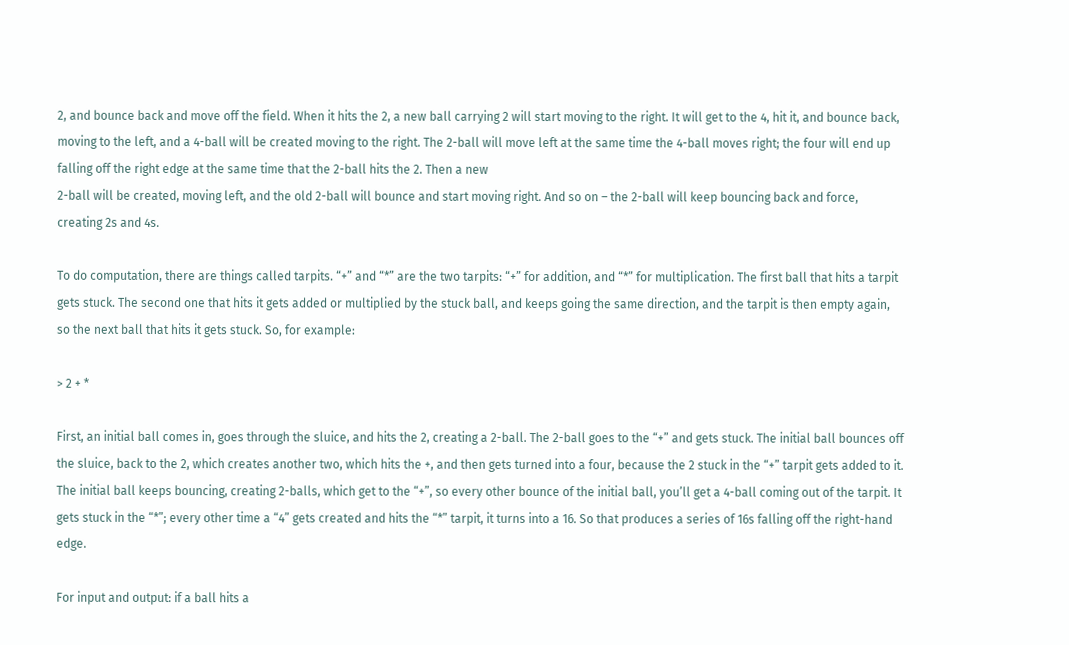2, and bounce back and move off the field. When it hits the 2, a new ball carrying 2 will start moving to the right. It will get to the 4, hit it, and bounce back, moving to the left, and a 4-ball will be created moving to the right. The 2-ball will move left at the same time the 4-ball moves right; the four will end up falling off the right edge at the same time that the 2-ball hits the 2. Then a new
2-ball will be created, moving left, and the old 2-ball will bounce and start moving right. And so on – the 2-ball will keep bouncing back and force, creating 2s and 4s.

To do computation, there are things called tarpits. “+” and “*” are the two tarpits: “+” for addition, and “*” for multiplication. The first ball that hits a tarpit gets stuck. The second one that hits it gets added or multiplied by the stuck ball, and keeps going the same direction, and the tarpit is then empty again, so the next ball that hits it gets stuck. So, for example:

> 2 + *

First, an initial ball comes in, goes through the sluice, and hits the 2, creating a 2-ball. The 2-ball goes to the “+” and gets stuck. The initial ball bounces off the sluice, back to the 2, which creates another two, which hits the +, and then gets turned into a four, because the 2 stuck in the “+” tarpit gets added to it. The initial ball keeps bouncing, creating 2-balls, which get to the “+”, so every other bounce of the initial ball, you’ll get a 4-ball coming out of the tarpit. It gets stuck in the “*”; every other time a “4” gets created and hits the “*” tarpit, it turns into a 16. So that produces a series of 16s falling off the right-hand edge.

For input and output: if a ball hits a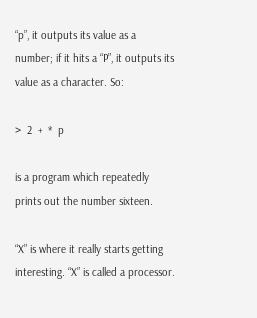“p”, it outputs its value as a number; if it hits a “P”, it outputs its value as a character. So:

>  2  +  *  p

is a program which repeatedly prints out the number sixteen.

“X” is where it really starts getting interesting. “X” is called a processor.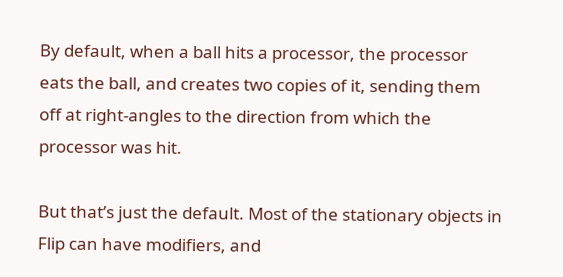By default, when a ball hits a processor, the processor eats the ball, and creates two copies of it, sending them off at right-angles to the direction from which the processor was hit.

But that’s just the default. Most of the stationary objects in Flip can have modifiers, and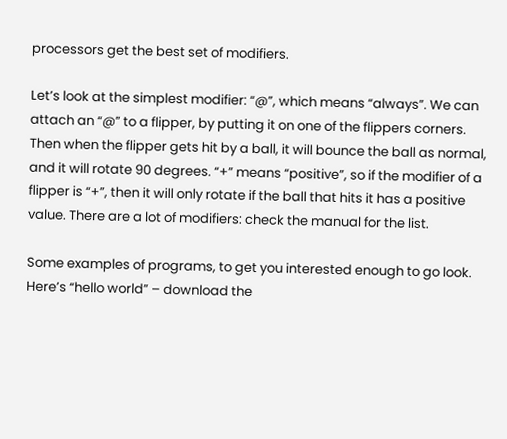processors get the best set of modifiers.

Let’s look at the simplest modifier: “@”, which means “always”. We can attach an “@” to a flipper, by putting it on one of the flippers corners. Then when the flipper gets hit by a ball, it will bounce the ball as normal, and it will rotate 90 degrees. “+” means “positive”, so if the modifier of a flipper is “+”, then it will only rotate if the ball that hits it has a positive value. There are a lot of modifiers: check the manual for the list.

Some examples of programs, to get you interested enough to go look. Here’s “hello world” – download the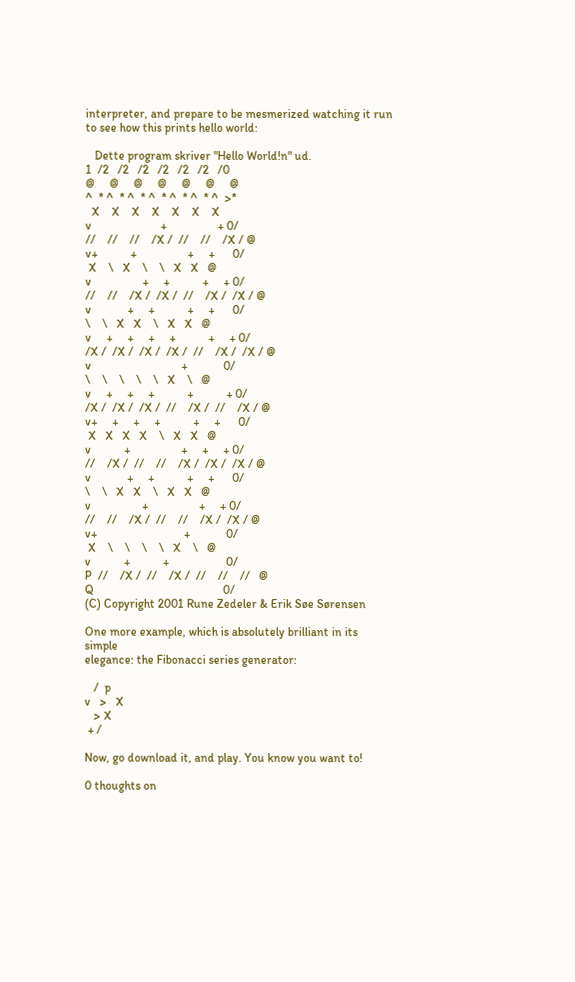interpreter, and prepare to be mesmerized watching it run to see how this prints hello world:

   Dette program skriver "Hello World!n" ud.
1  /2   /2   /2   /2   /2   /2   /0
@     @     @     @     @     @     @
^  * ^  * ^  * ^  * ^  * ^  * ^  >*
  X    X    X    X    X    X    X
v                       +                 + 0/
//    //    //    /X /  //    //    /X / @
v+           +                 +     +      0/
 X    \   X    \    \   X   X   @
v                 +     +           +     + 0/
//    //    /X /  /X /  //    /X /  /X / @
v            +     +           +     +      0/
\    \   X   X    \   X   X   @
v     +     +     +     +           +     + 0/
/X /  /X /  /X /  /X /  //    /X /  /X / @
v                              +            0/
\    \    \    \    \   X    \   @
v     +     +     +           +           + 0/
/X /  /X /  /X /  //    /X /  //    /X / @
v+     +     +     +           +     +      0/
 X   X   X   X    \   X   X   @
v           +                 +     +     + 0/
//    /X /  //    //    /X /  /X /  /X / @
v            +     +           +     +      0/
\    \   X   X    \   X   X   @
v                 +                 +     + 0/
//    //    /X /  //    //    /X /  /X / @
v+                             +            0/
 X    \    \    \    \   X    \   @
v           +           +                   0/
P  //    /X /  //    /X /  //    //    //   @
Q                                           0/
(C) Copyright 2001 Rune Zedeler & Erik Søe Sørensen

One more example, which is absolutely brilliant in its simple
elegance: the Fibonacci series generator:

   /  p
v   >   X
   > X
 + /

Now, go download it, and play. You know you want to!

0 thoughts on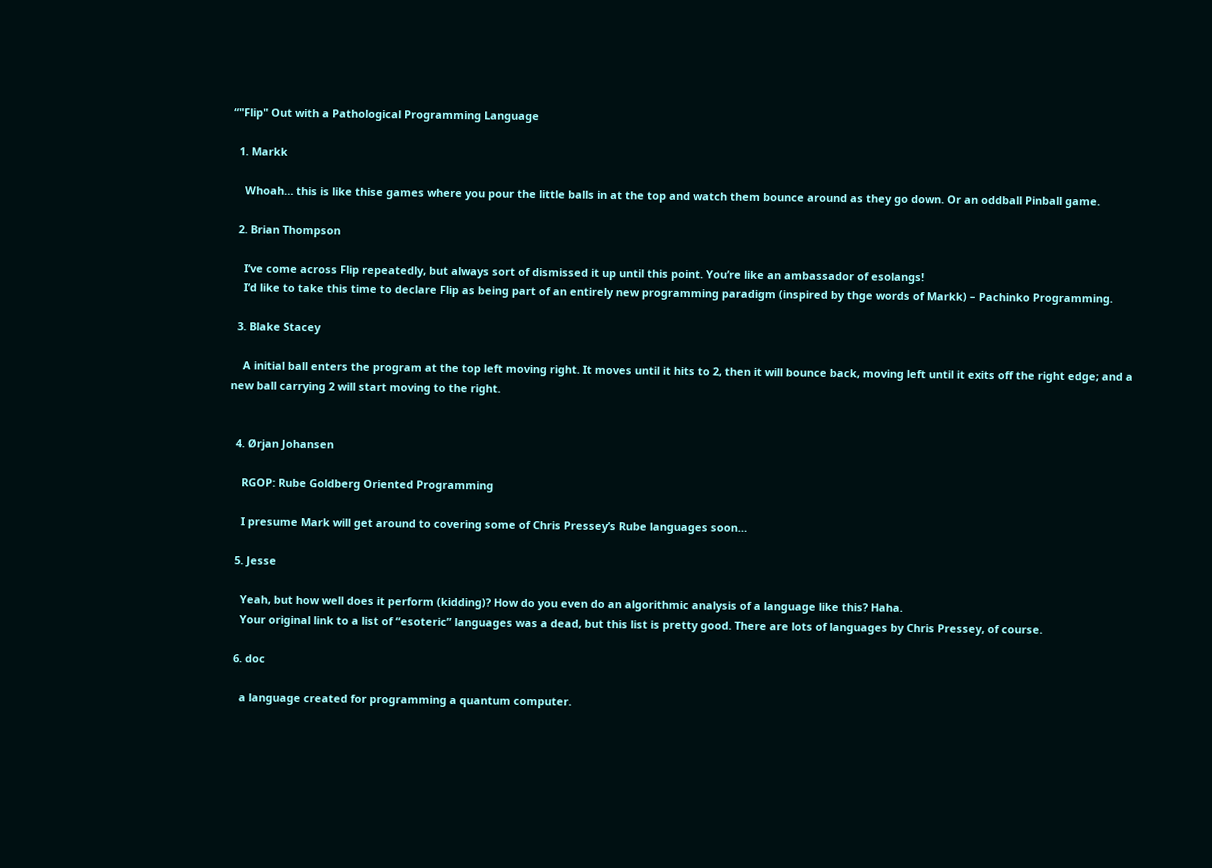“"Flip" Out with a Pathological Programming Language

  1. Markk

    Whoah… this is like thise games where you pour the little balls in at the top and watch them bounce around as they go down. Or an oddball Pinball game.

  2. Brian Thompson

    I’ve come across Flip repeatedly, but always sort of dismissed it up until this point. You’re like an ambassador of esolangs!
    I’d like to take this time to declare Flip as being part of an entirely new programming paradigm (inspired by thge words of Markk) – Pachinko Programming.

  3. Blake Stacey

    A initial ball enters the program at the top left moving right. It moves until it hits to 2, then it will bounce back, moving left until it exits off the right edge; and a new ball carrying 2 will start moving to the right.


  4. Ørjan Johansen

    RGOP: Rube Goldberg Oriented Programming

    I presume Mark will get around to covering some of Chris Pressey’s Rube languages soon…

  5. Jesse

    Yeah, but how well does it perform (kidding)? How do you even do an algorithmic analysis of a language like this? Haha.
    Your original link to a list of “esoteric” languages was a dead, but this list is pretty good. There are lots of languages by Chris Pressey, of course.

  6. doc

    a language created for programming a quantum computer.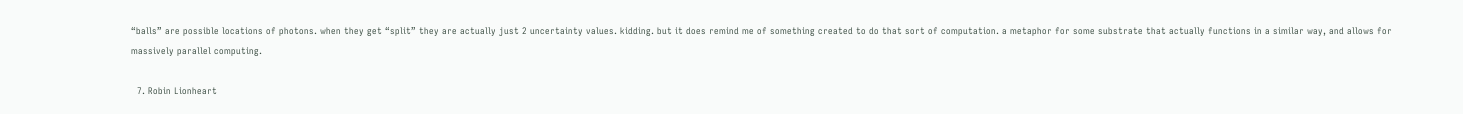“balls” are possible locations of photons. when they get “split” they are actually just 2 uncertainty values. kidding. but it does remind me of something created to do that sort of computation. a metaphor for some substrate that actually functions in a similar way, and allows for massively parallel computing.

  7. Robin Lionheart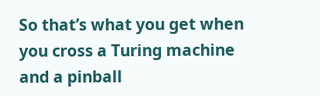So that’s what you get when you cross a Turing machine and a pinball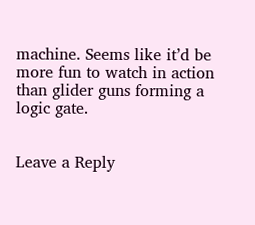machine. Seems like it’d be more fun to watch in action than glider guns forming a logic gate.


Leave a Reply